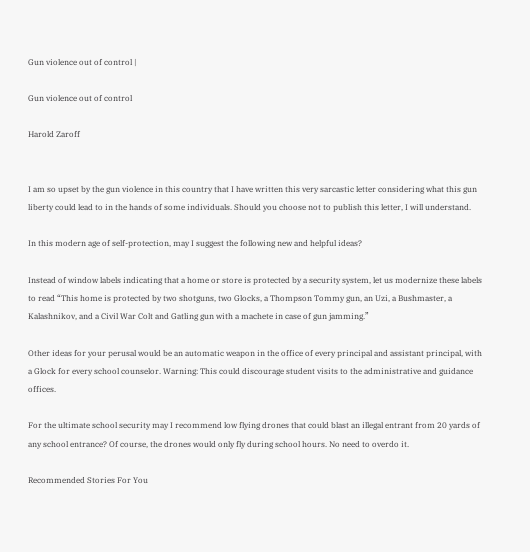Gun violence out of control |

Gun violence out of control

Harold Zaroff


I am so upset by the gun violence in this country that I have written this very sarcastic letter considering what this gun liberty could lead to in the hands of some individuals. Should you choose not to publish this letter, I will understand.

In this modern age of self-protection, may I suggest the following new and helpful ideas?

Instead of window labels indicating that a home or store is protected by a security system, let us modernize these labels to read “This home is protected by two shotguns, two Glocks, a Thompson Tommy gun, an Uzi, a Bushmaster, a Kalashnikov, and a Civil War Colt and Gatling gun with a machete in case of gun jamming.”

Other ideas for your perusal would be an automatic weapon in the office of every principal and assistant principal, with a Glock for every school counselor. Warning: This could discourage student visits to the administrative and guidance offices.

For the ultimate school security may I recommend low flying drones that could blast an illegal entrant from 20 yards of any school entrance? Of course, the drones would only fly during school hours. No need to overdo it.

Recommended Stories For You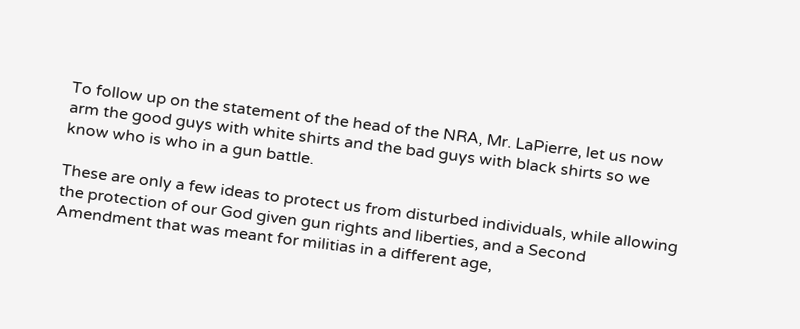To follow up on the statement of the head of the NRA, Mr. LaPierre, let us now arm the good guys with white shirts and the bad guys with black shirts so we know who is who in a gun battle.

These are only a few ideas to protect us from disturbed individuals, while allowing the protection of our God given gun rights and liberties, and a Second Amendment that was meant for militias in a different age,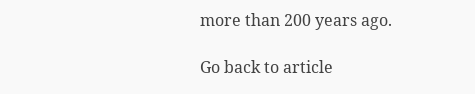more than 200 years ago.

Go back to article